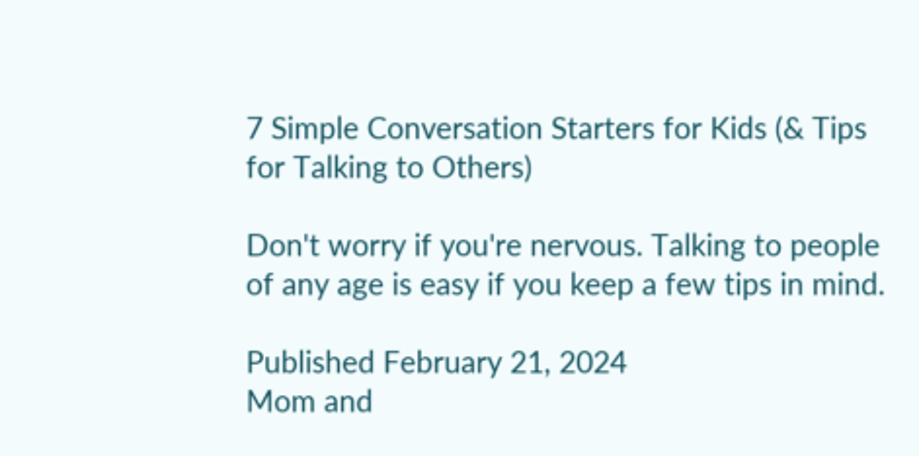7 Simple Conversation Starters for Kids (& Tips for Talking to Others)

Don't worry if you're nervous. Talking to people of any age is easy if you keep a few tips in mind.

Published February 21, 2024
Mom and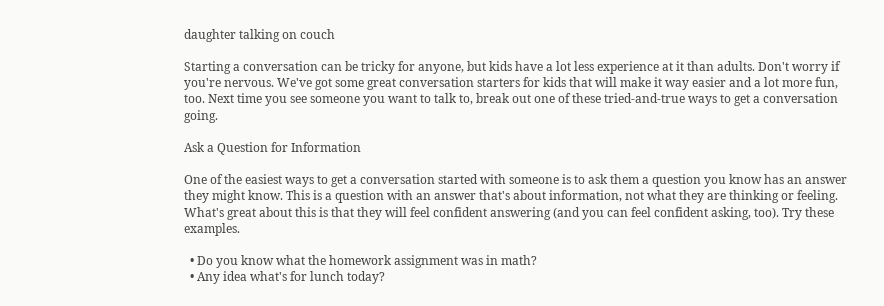daughter talking on couch

Starting a conversation can be tricky for anyone, but kids have a lot less experience at it than adults. Don't worry if you're nervous. We've got some great conversation starters for kids that will make it way easier and a lot more fun, too. Next time you see someone you want to talk to, break out one of these tried-and-true ways to get a conversation going.

Ask a Question for Information

One of the easiest ways to get a conversation started with someone is to ask them a question you know has an answer they might know. This is a question with an answer that's about information, not what they are thinking or feeling. What's great about this is that they will feel confident answering (and you can feel confident asking, too). Try these examples.

  • Do you know what the homework assignment was in math?
  • Any idea what's for lunch today?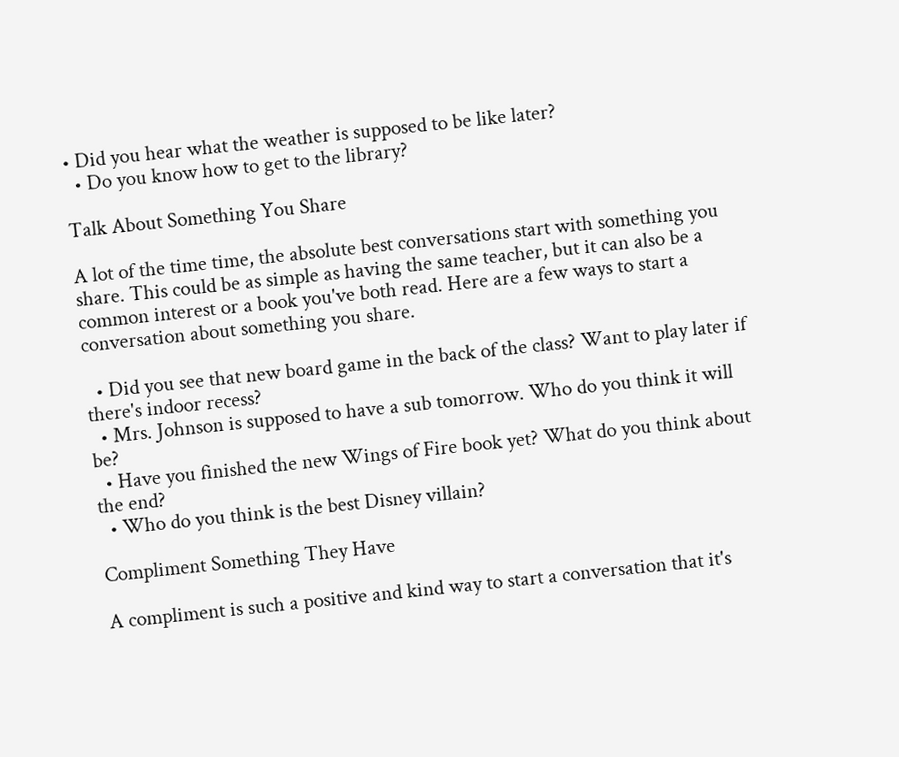• Did you hear what the weather is supposed to be like later?
  • Do you know how to get to the library?

Talk About Something You Share

A lot of the time time, the absolute best conversations start with something you share. This could be as simple as having the same teacher, but it can also be a common interest or a book you've both read. Here are a few ways to start a conversation about something you share.

  • Did you see that new board game in the back of the class? Want to play later if there's indoor recess?
  • Mrs. Johnson is supposed to have a sub tomorrow. Who do you think it will be?
  • Have you finished the new Wings of Fire book yet? What do you think about the end?
  • Who do you think is the best Disney villain?

Compliment Something They Have

A compliment is such a positive and kind way to start a conversation that it's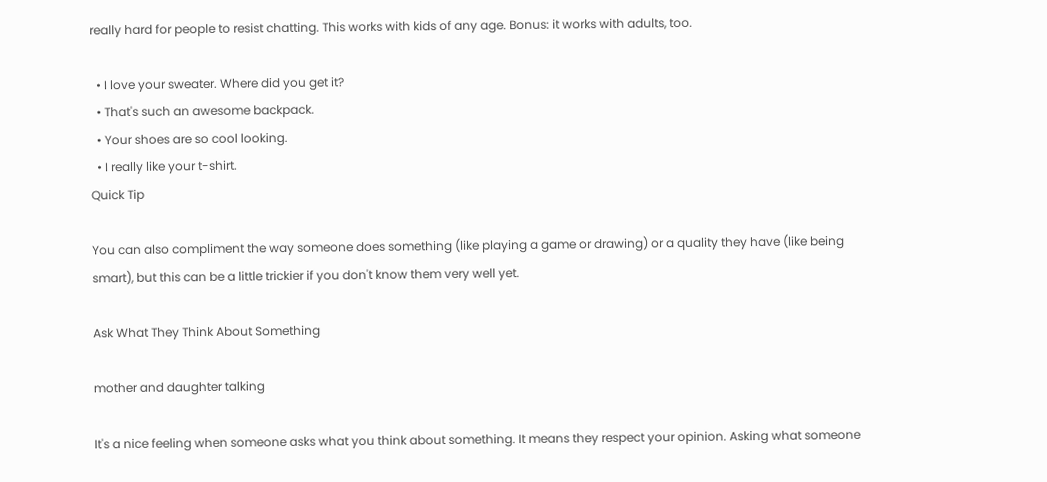really hard for people to resist chatting. This works with kids of any age. Bonus: it works with adults, too.

  • I love your sweater. Where did you get it?
  • That's such an awesome backpack.
  • Your shoes are so cool looking.
  • I really like your t-shirt.
Quick Tip

You can also compliment the way someone does something (like playing a game or drawing) or a quality they have (like being smart), but this can be a little trickier if you don't know them very well yet.

Ask What They Think About Something

mother and daughter talking

It's a nice feeling when someone asks what you think about something. It means they respect your opinion. Asking what someone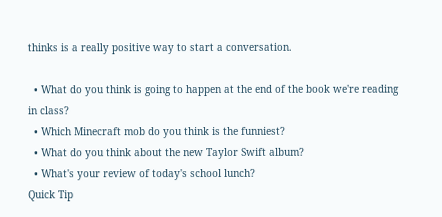thinks is a really positive way to start a conversation.

  • What do you think is going to happen at the end of the book we're reading in class?
  • Which Minecraft mob do you think is the funniest?
  • What do you think about the new Taylor Swift album?
  • What's your review of today's school lunch?
Quick Tip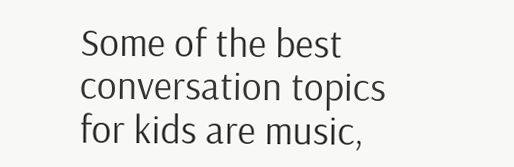Some of the best conversation topics for kids are music,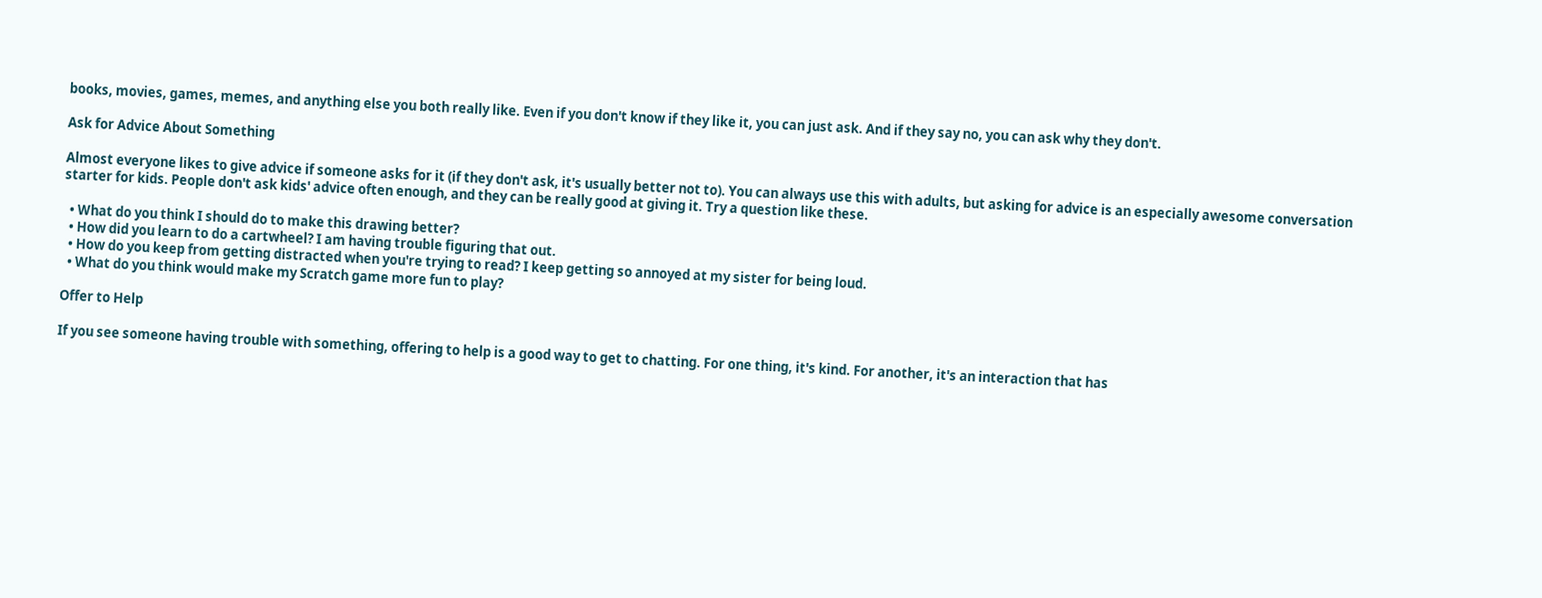books, movies, games, memes, and anything else you both really like. Even if you don't know if they like it, you can just ask. And if they say no, you can ask why they don't.

Ask for Advice About Something

Almost everyone likes to give advice if someone asks for it (if they don't ask, it's usually better not to). You can always use this with adults, but asking for advice is an especially awesome conversation starter for kids. People don't ask kids' advice often enough, and they can be really good at giving it. Try a question like these.

  • What do you think I should do to make this drawing better?
  • How did you learn to do a cartwheel? I am having trouble figuring that out.
  • How do you keep from getting distracted when you're trying to read? I keep getting so annoyed at my sister for being loud.
  • What do you think would make my Scratch game more fun to play?

Offer to Help

If you see someone having trouble with something, offering to help is a good way to get to chatting. For one thing, it's kind. For another, it's an interaction that has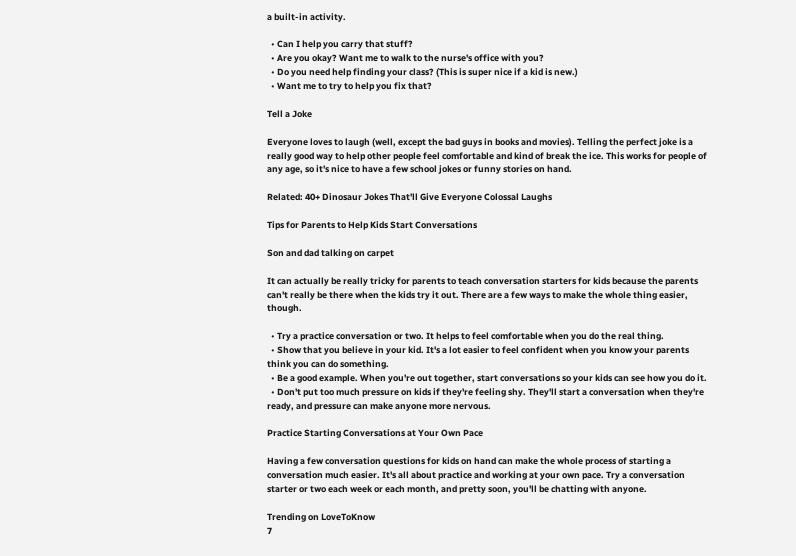a built-in activity.

  • Can I help you carry that stuff?
  • Are you okay? Want me to walk to the nurse's office with you?
  • Do you need help finding your class? (This is super nice if a kid is new.)
  • Want me to try to help you fix that?

Tell a Joke

Everyone loves to laugh (well, except the bad guys in books and movies). Telling the perfect joke is a really good way to help other people feel comfortable and kind of break the ice. This works for people of any age, so it's nice to have a few school jokes or funny stories on hand.

Related: 40+ Dinosaur Jokes That'll Give Everyone Colossal Laughs

Tips for Parents to Help Kids Start Conversations

Son and dad talking on carpet

It can actually be really tricky for parents to teach conversation starters for kids because the parents can't really be there when the kids try it out. There are a few ways to make the whole thing easier, though.

  • Try a practice conversation or two. It helps to feel comfortable when you do the real thing.
  • Show that you believe in your kid. It's a lot easier to feel confident when you know your parents think you can do something.
  • Be a good example. When you're out together, start conversations so your kids can see how you do it.
  • Don't put too much pressure on kids if they're feeling shy. They'll start a conversation when they're ready, and pressure can make anyone more nervous.

Practice Starting Conversations at Your Own Pace

Having a few conversation questions for kids on hand can make the whole process of starting a conversation much easier. It's all about practice and working at your own pace. Try a conversation starter or two each week or each month, and pretty soon, you'll be chatting with anyone.

Trending on LoveToKnow
7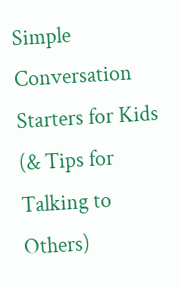Simple Conversation Starters for Kids (& Tips for Talking to Others)